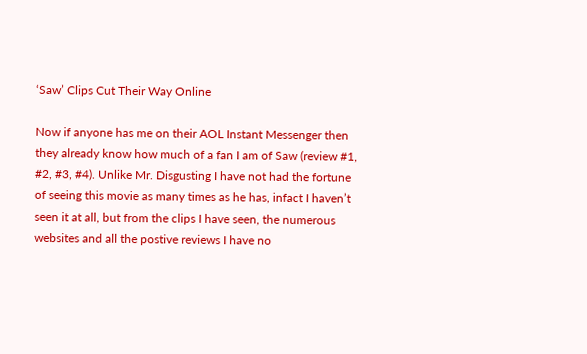‘Saw’ Clips Cut Their Way Online

Now if anyone has me on their AOL Instant Messenger then they already know how much of a fan I am of Saw (review #1, #2, #3, #4). Unlike Mr. Disgusting I have not had the fortune of seeing this movie as many times as he has, infact I haven’t seen it at all, but from the clips I have seen, the numerous websites and all the postive reviews I have no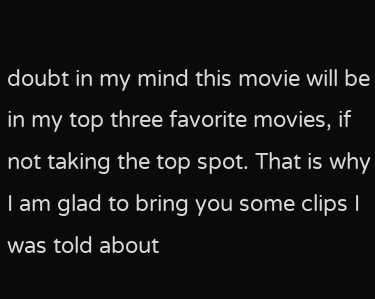doubt in my mind this movie will be in my top three favorite movies, if not taking the top spot. That is why I am glad to bring you some clips I was told about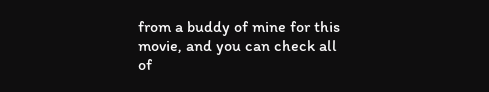from a buddy of mine for this movie, and you can check all of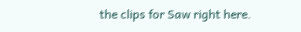the clips for Saw right here.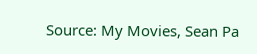Source: My Movies, Sean Pa